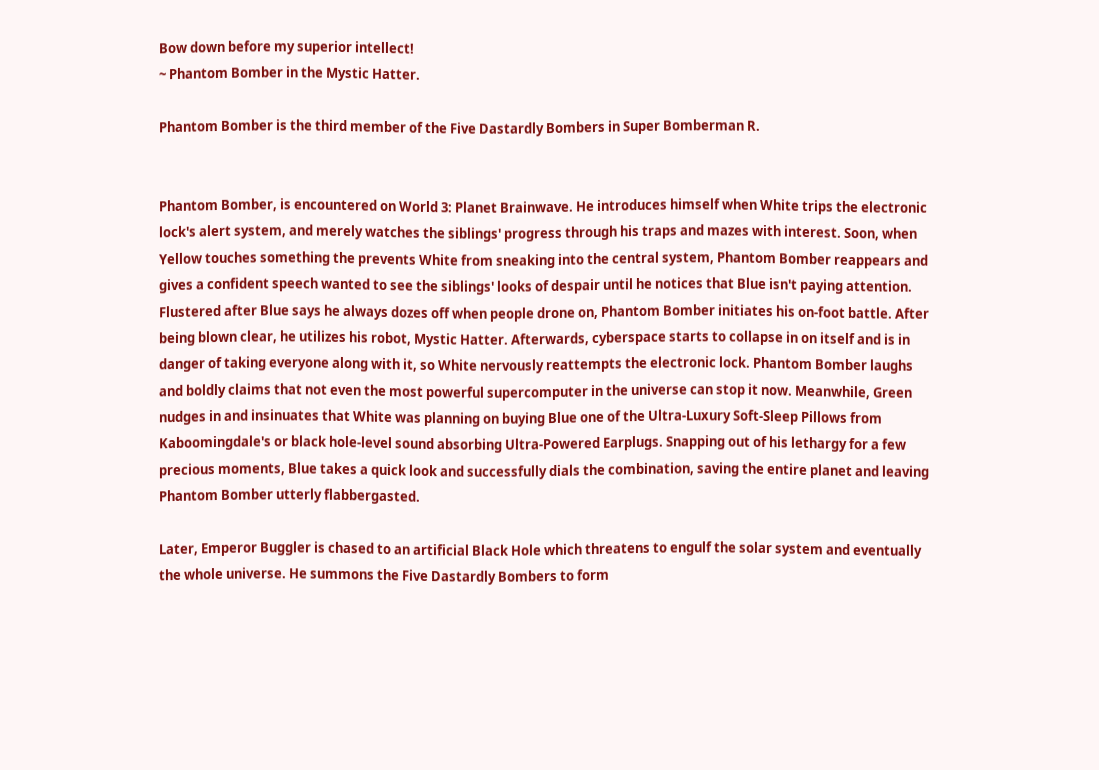Bow down before my superior intellect!
~ Phantom Bomber in the Mystic Hatter.

Phantom Bomber is the third member of the Five Dastardly Bombers in Super Bomberman R.


Phantom Bomber, is encountered on World 3: Planet Brainwave. He introduces himself when White trips the electronic lock's alert system, and merely watches the siblings' progress through his traps and mazes with interest. Soon, when Yellow touches something the prevents White from sneaking into the central system, Phantom Bomber reappears and gives a confident speech wanted to see the siblings' looks of despair until he notices that Blue isn't paying attention. Flustered after Blue says he always dozes off when people drone on, Phantom Bomber initiates his on-foot battle. After being blown clear, he utilizes his robot, Mystic Hatter. Afterwards, cyberspace starts to collapse in on itself and is in danger of taking everyone along with it, so White nervously reattempts the electronic lock. Phantom Bomber laughs and boldly claims that not even the most powerful supercomputer in the universe can stop it now. Meanwhile, Green nudges in and insinuates that White was planning on buying Blue one of the Ultra-Luxury Soft-Sleep Pillows from Kaboomingdale's or black hole-level sound absorbing Ultra-Powered Earplugs. Snapping out of his lethargy for a few precious moments, Blue takes a quick look and successfully dials the combination, saving the entire planet and leaving Phantom Bomber utterly flabbergasted.

Later, Emperor Buggler is chased to an artificial Black Hole which threatens to engulf the solar system and eventually the whole universe. He summons the Five Dastardly Bombers to form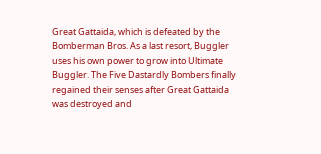Great Gattaida, which is defeated by the Bomberman Bros. As a last resort, Buggler uses his own power to grow into Ultimate Buggler. The Five Dastardly Bombers finally regained their senses after Great Gattaida was destroyed and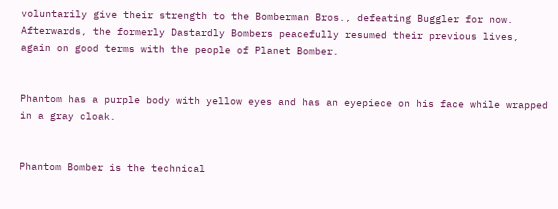voluntarily give their strength to the Bomberman Bros., defeating Buggler for now. Afterwards, the formerly Dastardly Bombers peacefully resumed their previous lives, again on good terms with the people of Planet Bomber.


Phantom has a purple body with yellow eyes and has an eyepiece on his face while wrapped in a gray cloak.


Phantom Bomber is the technical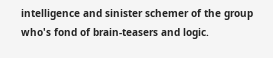intelligence and sinister schemer of the group who's fond of brain-teasers and logic.